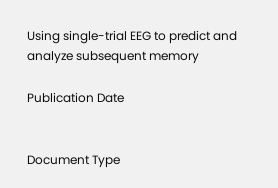Using single-trial EEG to predict and analyze subsequent memory

Publication Date


Document Type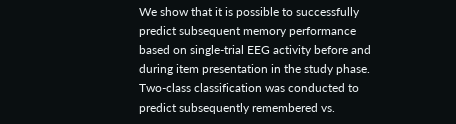We show that it is possible to successfully predict subsequent memory performance based on single-trial EEG activity before and during item presentation in the study phase. Two-class classification was conducted to predict subsequently remembered vs.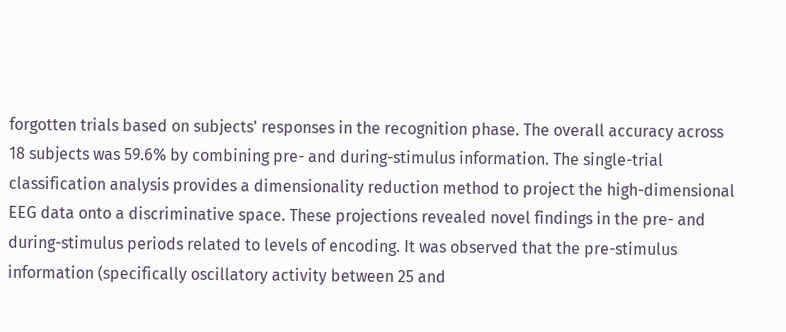forgotten trials based on subjects' responses in the recognition phase. The overall accuracy across 18 subjects was 59.6% by combining pre- and during-stimulus information. The single-trial classification analysis provides a dimensionality reduction method to project the high-dimensional EEG data onto a discriminative space. These projections revealed novel findings in the pre- and during-stimulus periods related to levels of encoding. It was observed that the pre-stimulus information (specifically oscillatory activity between 25 and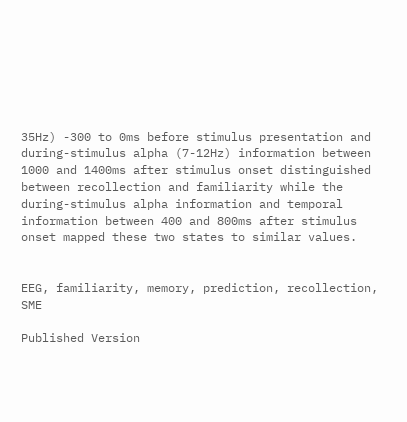35Hz) -300 to 0ms before stimulus presentation and during-stimulus alpha (7-12Hz) information between 1000 and 1400ms after stimulus onset distinguished between recollection and familiarity while the during-stimulus alpha information and temporal information between 400 and 800ms after stimulus onset mapped these two states to similar values.


EEG, familiarity, memory, prediction, recollection, SME

Published Version